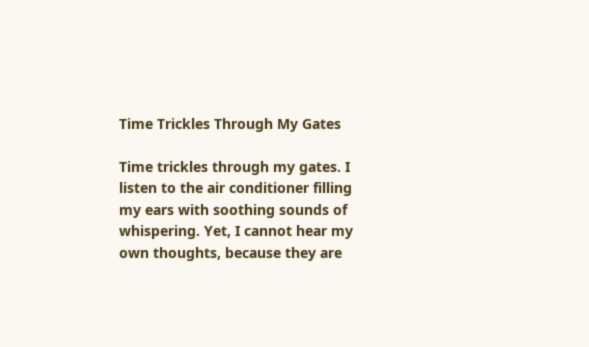Time Trickles Through My Gates

Time trickles through my gates. I listen to the air conditioner filling my ears with soothing sounds of whispering. Yet, I cannot hear my own thoughts, because they are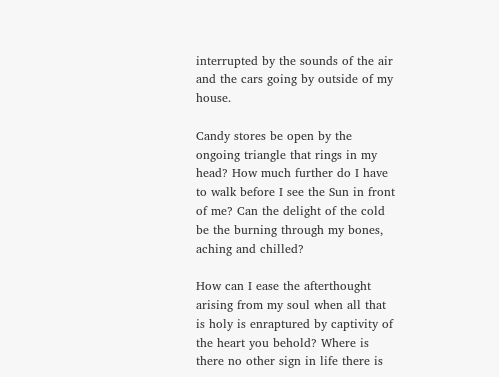interrupted by the sounds of the air and the cars going by outside of my house.

Candy stores be open by the ongoing triangle that rings in my head? How much further do I have to walk before I see the Sun in front of me? Can the delight of the cold be the burning through my bones, aching and chilled?

How can I ease the afterthought arising from my soul when all that is holy is enraptured by captivity of the heart you behold? Where is there no other sign in life there is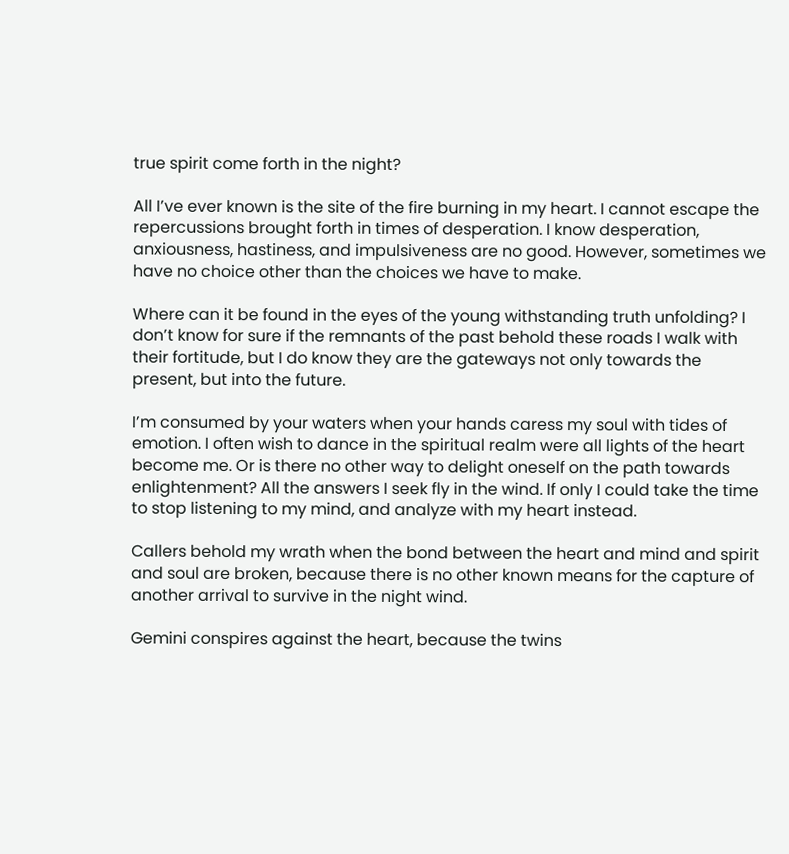true spirit come forth in the night?

All I’ve ever known is the site of the fire burning in my heart. I cannot escape the repercussions brought forth in times of desperation. I know desperation, anxiousness, hastiness, and impulsiveness are no good. However, sometimes we have no choice other than the choices we have to make.

Where can it be found in the eyes of the young withstanding truth unfolding? I don’t know for sure if the remnants of the past behold these roads I walk with their fortitude, but I do know they are the gateways not only towards the present, but into the future.

I’m consumed by your waters when your hands caress my soul with tides of emotion. I often wish to dance in the spiritual realm were all lights of the heart become me. Or is there no other way to delight oneself on the path towards enlightenment? All the answers I seek fly in the wind. If only I could take the time to stop listening to my mind, and analyze with my heart instead.

Callers behold my wrath when the bond between the heart and mind and spirit and soul are broken, because there is no other known means for the capture of another arrival to survive in the night wind.

Gemini conspires against the heart, because the twins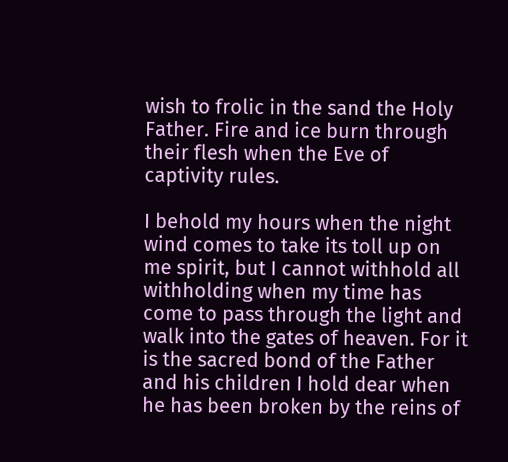wish to frolic in the sand the Holy Father. Fire and ice burn through their flesh when the Eve of captivity rules.

I behold my hours when the night wind comes to take its toll up on me spirit, but I cannot withhold all withholding when my time has come to pass through the light and walk into the gates of heaven. For it is the sacred bond of the Father and his children I hold dear when he has been broken by the reins of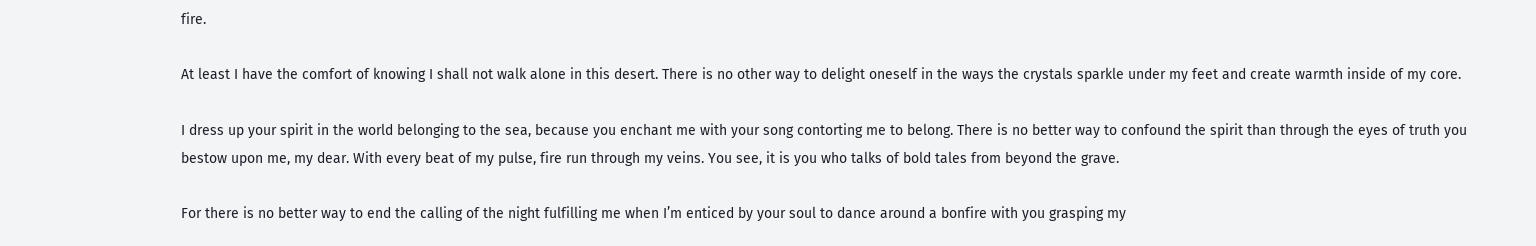fire.

At least I have the comfort of knowing I shall not walk alone in this desert. There is no other way to delight oneself in the ways the crystals sparkle under my feet and create warmth inside of my core.

I dress up your spirit in the world belonging to the sea, because you enchant me with your song contorting me to belong. There is no better way to confound the spirit than through the eyes of truth you bestow upon me, my dear. With every beat of my pulse, fire run through my veins. You see, it is you who talks of bold tales from beyond the grave.

For there is no better way to end the calling of the night fulfilling me when I’m enticed by your soul to dance around a bonfire with you grasping my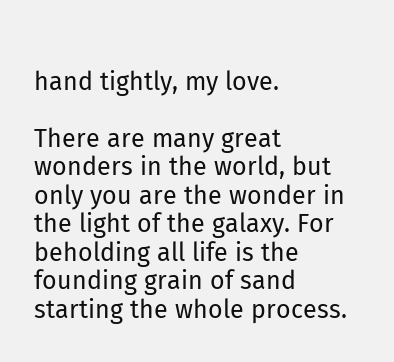hand tightly, my love.

There are many great wonders in the world, but only you are the wonder in the light of the galaxy. For beholding all life is the founding grain of sand starting the whole process.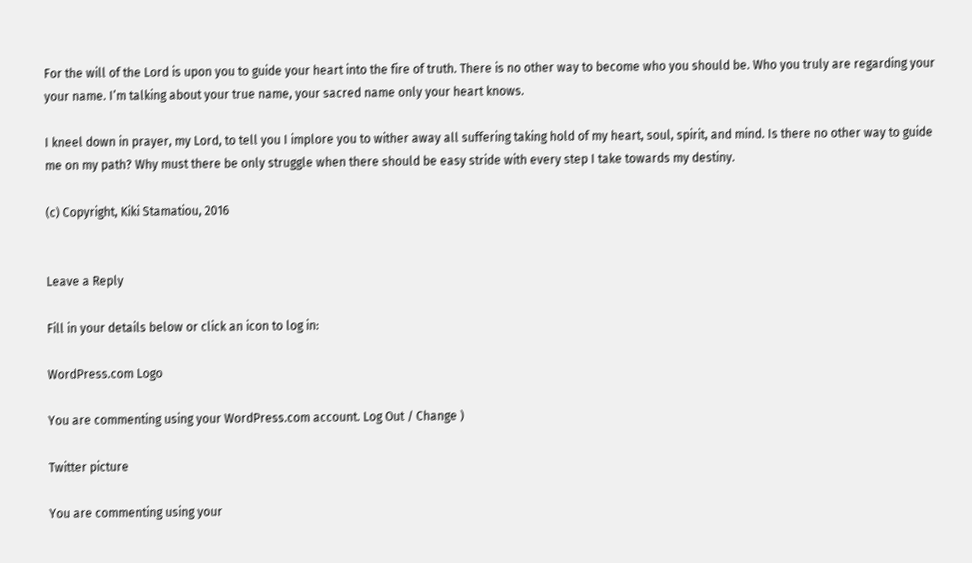For the will of the Lord is upon you to guide your heart into the fire of truth. There is no other way to become who you should be. Who you truly are regarding your your name. I’m talking about your true name, your sacred name only your heart knows.

I kneel down in prayer, my Lord, to tell you I implore you to wither away all suffering taking hold of my heart, soul, spirit, and mind. Is there no other way to guide me on my path? Why must there be only struggle when there should be easy stride with every step I take towards my destiny.

(c) Copyright, Kiki Stamatiou, 2016


Leave a Reply

Fill in your details below or click an icon to log in:

WordPress.com Logo

You are commenting using your WordPress.com account. Log Out / Change )

Twitter picture

You are commenting using your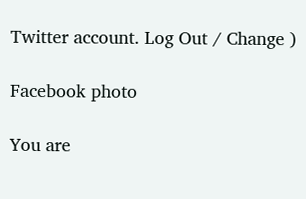Twitter account. Log Out / Change )

Facebook photo

You are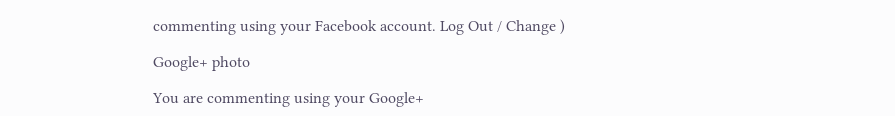commenting using your Facebook account. Log Out / Change )

Google+ photo

You are commenting using your Google+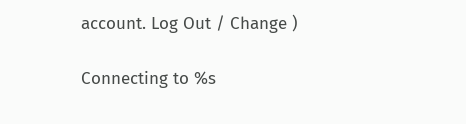account. Log Out / Change )

Connecting to %s